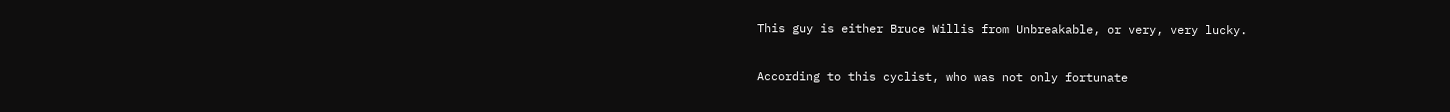This guy is either Bruce Willis from Unbreakable, or very, very lucky.

According to this cyclist, who was not only fortunate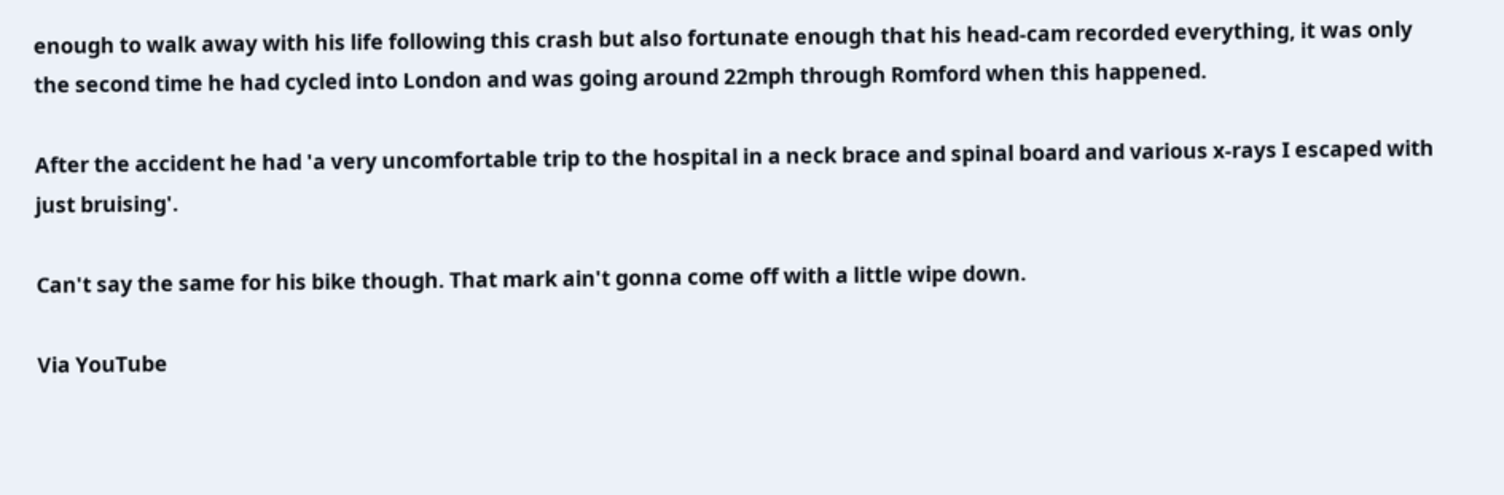enough to walk away with his life following this crash but also fortunate enough that his head-cam recorded everything, it was only the second time he had cycled into London and was going around 22mph through Romford when this happened.

After the accident he had 'a very uncomfortable trip to the hospital in a neck brace and spinal board and various x-rays I escaped with just bruising'.

Can't say the same for his bike though. That mark ain't gonna come off with a little wipe down.

Via YouTube